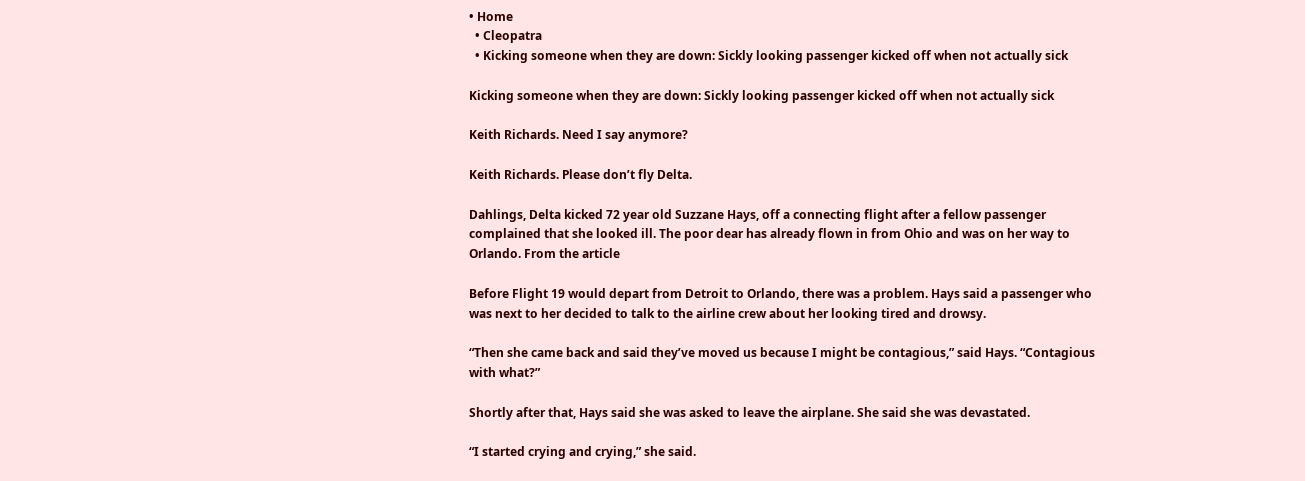• Home
  • Cleopatra
  • Kicking someone when they are down: Sickly looking passenger kicked off when not actually sick

Kicking someone when they are down: Sickly looking passenger kicked off when not actually sick

Keith Richards. Need I say anymore?

Keith Richards. Please don’t fly Delta.

Dahlings, Delta kicked 72 year old Suzzane Hays, off a connecting flight after a fellow passenger complained that she looked ill. The poor dear has already flown in from Ohio and was on her way to Orlando. From the article

Before Flight 19 would depart from Detroit to Orlando, there was a problem. Hays said a passenger who was next to her decided to talk to the airline crew about her looking tired and drowsy.

“Then she came back and said they’ve moved us because I might be contagious,” said Hays. “Contagious with what?”

Shortly after that, Hays said she was asked to leave the airplane. She said she was devastated.

“I started crying and crying,” she said.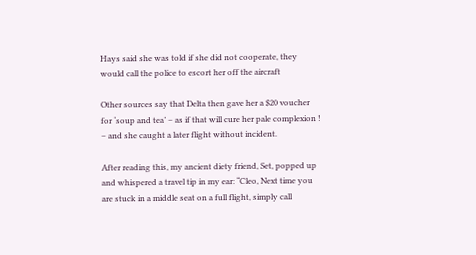Hays said she was told if she did not cooperate, they would call the police to escort her off the aircraft

Other sources say that Delta then gave her a $20 voucher for ‘soup and tea’ – as if that will cure her pale complexion ! – and she caught a later flight without incident.

After reading this, my ancient diety friend, Set, popped up and whispered a travel tip in my ear: “Cleo, Next time you are stuck in a middle seat on a full flight, simply call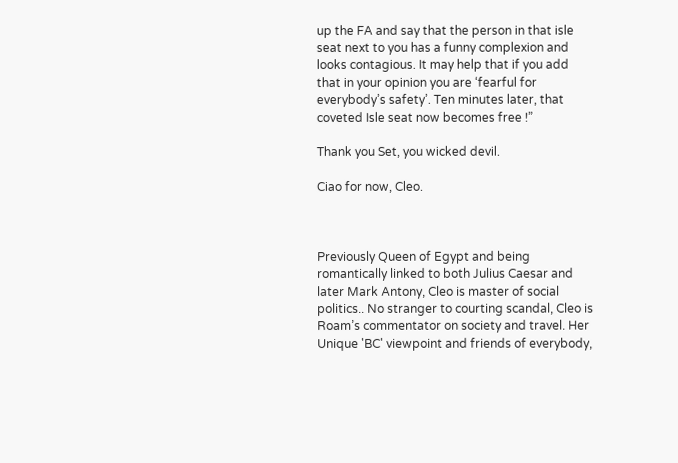up the FA and say that the person in that isle seat next to you has a funny complexion and looks contagious. It may help that if you add that in your opinion you are ‘fearful for everybody’s safety’. Ten minutes later, that coveted Isle seat now becomes free !”

Thank you Set, you wicked devil.

Ciao for now, Cleo.



Previously Queen of Egypt and being romantically linked to both Julius Caesar and later Mark Antony, Cleo is master of social politics.. No stranger to courting scandal, Cleo is Roam’s commentator on society and travel. Her Unique 'BC' viewpoint and friends of everybody,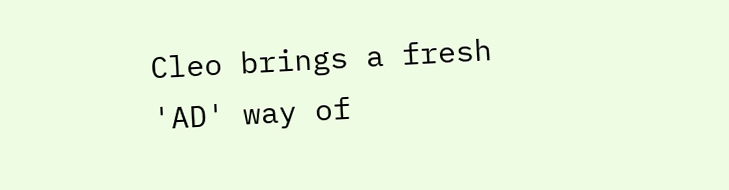Cleo brings a fresh 'AD' way of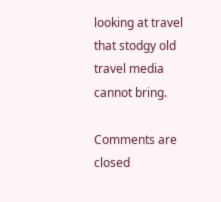looking at travel that stodgy old travel media cannot bring.

Comments are closed